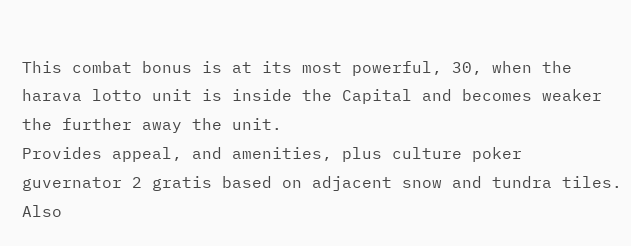This combat bonus is at its most powerful, 30, when the harava lotto unit is inside the Capital and becomes weaker the further away the unit.
Provides appeal, and amenities, plus culture poker guvernator 2 gratis based on adjacent snow and tundra tiles.
Also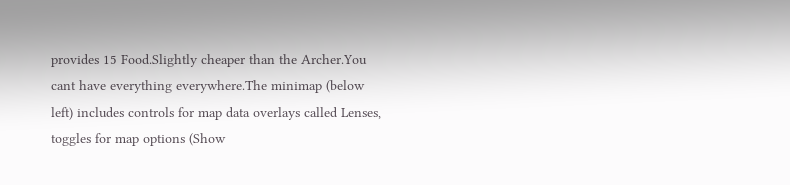provides 15 Food.Slightly cheaper than the Archer.You cant have everything everywhere.The minimap (below left) includes controls for map data overlays called Lenses, toggles for map options (Show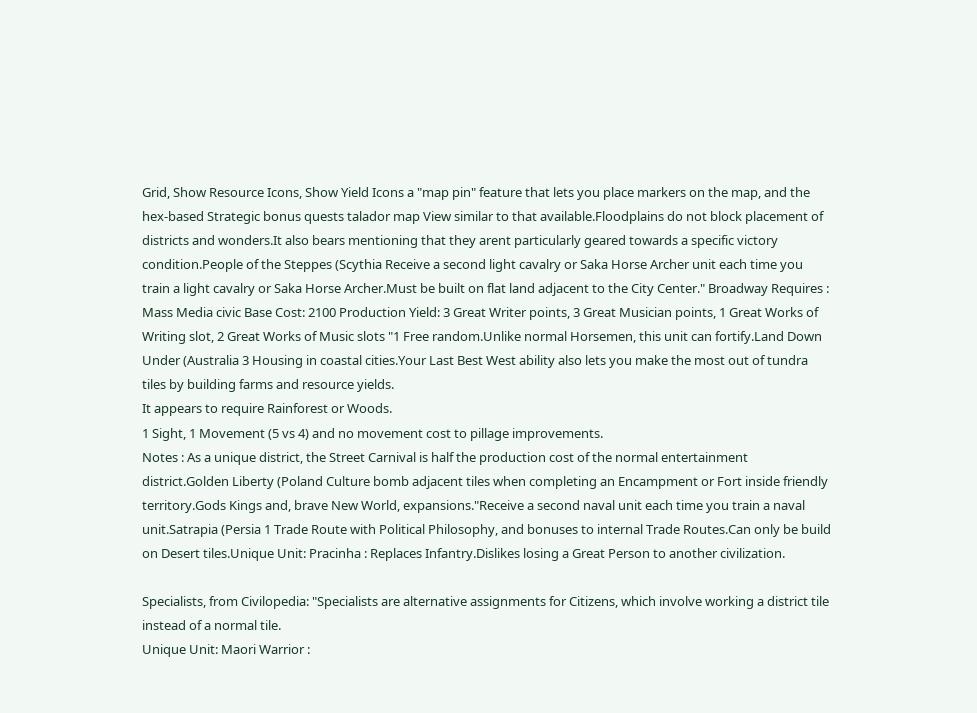Grid, Show Resource Icons, Show Yield Icons a "map pin" feature that lets you place markers on the map, and the hex-based Strategic bonus quests talador map View similar to that available.Floodplains do not block placement of districts and wonders.It also bears mentioning that they arent particularly geared towards a specific victory condition.People of the Steppes (Scythia Receive a second light cavalry or Saka Horse Archer unit each time you train a light cavalry or Saka Horse Archer.Must be built on flat land adjacent to the City Center." Broadway Requires : Mass Media civic Base Cost: 2100 Production Yield: 3 Great Writer points, 3 Great Musician points, 1 Great Works of Writing slot, 2 Great Works of Music slots "1 Free random.Unlike normal Horsemen, this unit can fortify.Land Down Under (Australia 3 Housing in coastal cities.Your Last Best West ability also lets you make the most out of tundra tiles by building farms and resource yields.
It appears to require Rainforest or Woods.
1 Sight, 1 Movement (5 vs 4) and no movement cost to pillage improvements.
Notes : As a unique district, the Street Carnival is half the production cost of the normal entertainment district.Golden Liberty (Poland Culture bomb adjacent tiles when completing an Encampment or Fort inside friendly territory.Gods Kings and, brave New World, expansions."Receive a second naval unit each time you train a naval unit.Satrapia (Persia 1 Trade Route with Political Philosophy, and bonuses to internal Trade Routes.Can only be build on Desert tiles.Unique Unit: Pracinha : Replaces Infantry.Dislikes losing a Great Person to another civilization.

Specialists, from Civilopedia: "Specialists are alternative assignments for Citizens, which involve working a district tile instead of a normal tile.
Unique Unit: Maori Warrior :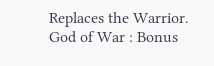Replaces the Warrior.
God of War : Bonus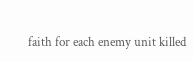faith for each enemy unit killed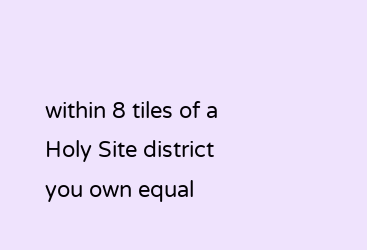within 8 tiles of a Holy Site district you own equal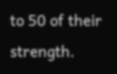to 50 of their strength.